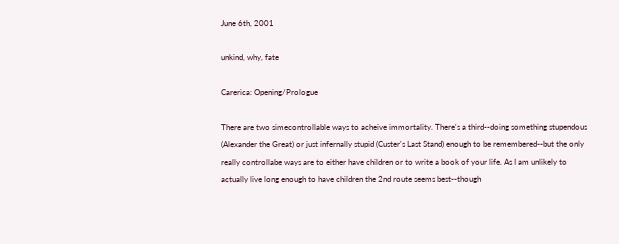June 6th, 2001

unkind, why, fate

Carerica: Opening/Prologue

There are two simecontrollable ways to acheive immortality. There's a third--doing something stupendous (Alexander the Great) or just infernally stupid (Custer's Last Stand) enough to be remembered--but the only really controllabe ways are to either have children or to write a book of your life. As I am unlikely to actually live long enough to have children the 2nd route seems best--though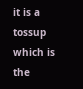it is a tossup which is the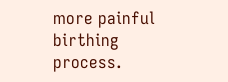more painful birthing process.